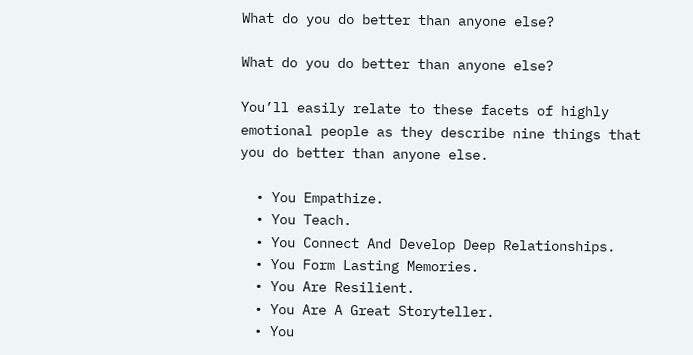What do you do better than anyone else?

What do you do better than anyone else?

You’ll easily relate to these facets of highly emotional people as they describe nine things that you do better than anyone else.

  • You Empathize.
  • You Teach.
  • You Connect And Develop Deep Relationships.
  • You Form Lasting Memories.
  • You Are Resilient.
  • You Are A Great Storyteller.
  • You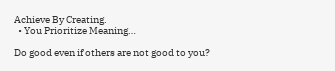Achieve By Creating.
  • You Prioritize Meaning…

Do good even if others are not good to you?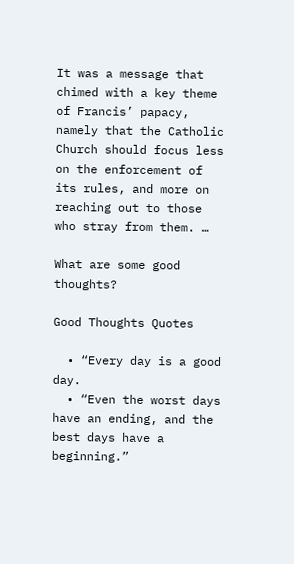It was a message that chimed with a key theme of Francis’ papacy, namely that the Catholic Church should focus less on the enforcement of its rules, and more on reaching out to those who stray from them. …

What are some good thoughts?

Good Thoughts Quotes

  • “Every day is a good day.
  • “Even the worst days have an ending, and the best days have a beginning.”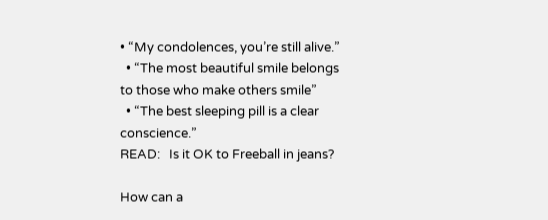• “My condolences, you’re still alive.”
  • “The most beautiful smile belongs to those who make others smile”
  • “The best sleeping pill is a clear conscience.”
READ:   Is it OK to Freeball in jeans?

How can a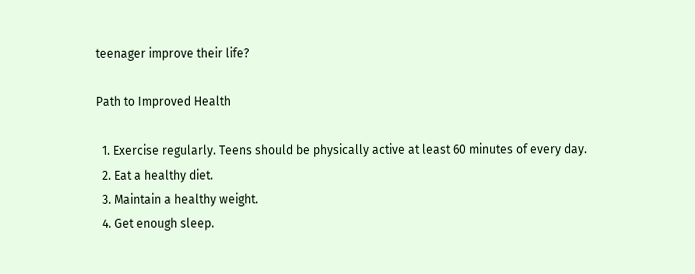teenager improve their life?

Path to Improved Health

  1. Exercise regularly. Teens should be physically active at least 60 minutes of every day.
  2. Eat a healthy diet.
  3. Maintain a healthy weight.
  4. Get enough sleep.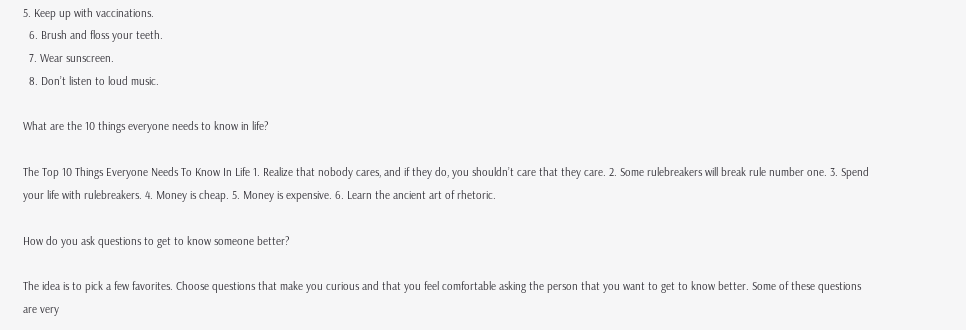5. Keep up with vaccinations.
  6. Brush and floss your teeth.
  7. Wear sunscreen.
  8. Don’t listen to loud music.

What are the 10 things everyone needs to know in life?

The Top 10 Things Everyone Needs To Know In Life 1. Realize that nobody cares, and if they do, you shouldn’t care that they care. 2. Some rulebreakers will break rule number one. 3. Spend your life with rulebreakers. 4. Money is cheap. 5. Money is expensive. 6. Learn the ancient art of rhetoric.

How do you ask questions to get to know someone better?

The idea is to pick a few favorites. Choose questions that make you curious and that you feel comfortable asking the person that you want to get to know better. Some of these questions are very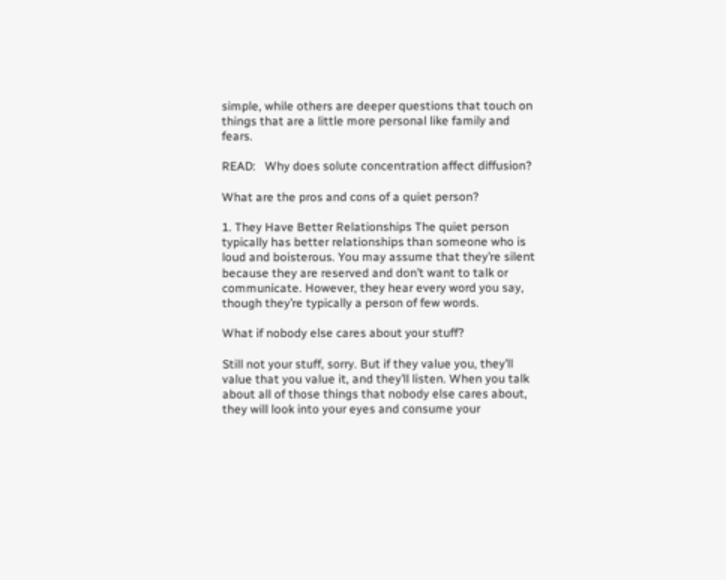simple, while others are deeper questions that touch on things that are a little more personal like family and fears.

READ:   Why does solute concentration affect diffusion?

What are the pros and cons of a quiet person?

1. They Have Better Relationships The quiet person typically has better relationships than someone who is loud and boisterous. You may assume that they’re silent because they are reserved and don’t want to talk or communicate. However, they hear every word you say, though they’re typically a person of few words.

What if nobody else cares about your stuff?

Still not your stuff, sorry. But if they value you, they’ll value that you value it, and they’ll listen. When you talk about all of those things that nobody else cares about, they will look into your eyes and consume your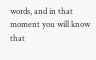words, and in that moment you will know that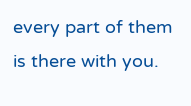every part of them is there with you.